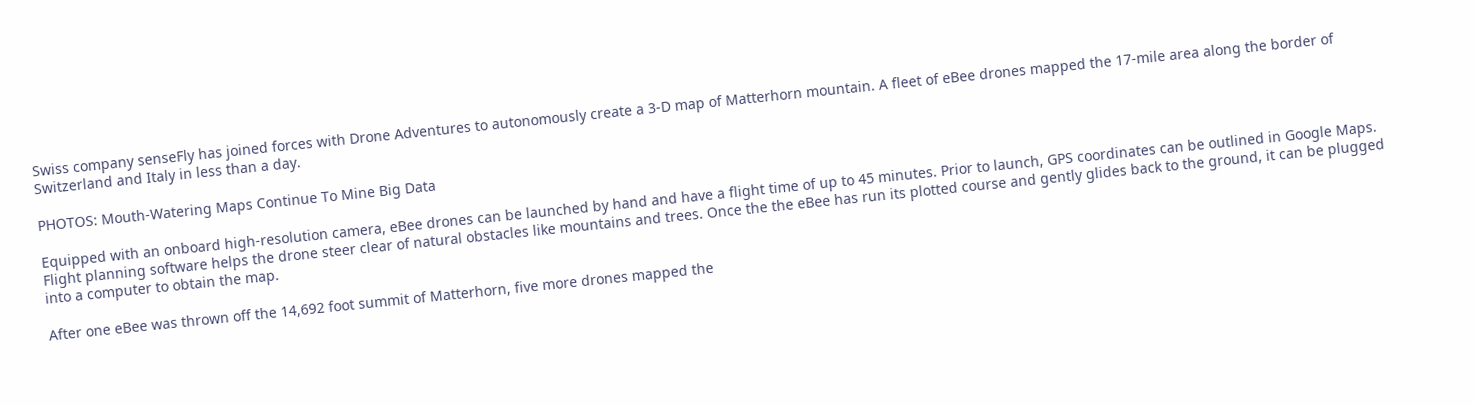Swiss company senseFly has joined forces with Drone Adventures to autonomously create a 3-D map of Matterhorn mountain. A fleet of eBee drones mapped the 17-mile area along the border of Switzerland and Italy in less than a day.

PHOTOS: Mouth-Watering Maps Continue To Mine Big Data

Equipped with an onboard high-resolution camera, eBee drones can be launched by hand and have a flight time of up to 45 minutes. Prior to launch, GPS coordinates can be outlined in Google Maps. Flight planning software helps the drone steer clear of natural obstacles like mountains and trees. Once the the eBee has run its plotted course and gently glides back to the ground, it can be plugged into a computer to obtain the map.

After one eBee was thrown off the 14,692 foot summit of Matterhorn, five more drones mapped the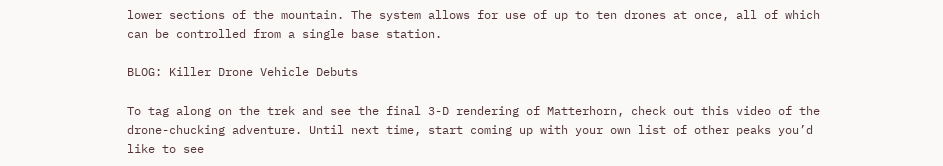lower sections of the mountain. The system allows for use of up to ten drones at once, all of which can be controlled from a single base station.

BLOG: Killer Drone Vehicle Debuts

To tag along on the trek and see the final 3-D rendering of Matterhorn, check out this video of the drone-chucking adventure. Until next time, start coming up with your own list of other peaks you’d like to see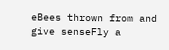eBees thrown from and give senseFly a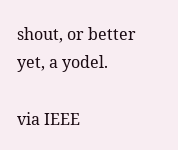shout, or better yet, a yodel.

via IEEE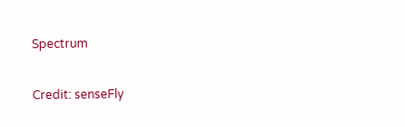Spectrum

Credit: senseFly